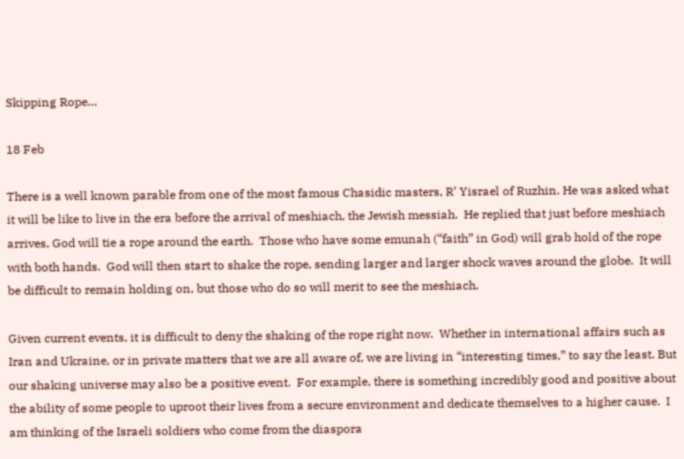Skipping Rope…

18 Feb

There is a well known parable from one of the most famous Chasidic masters, R’ Yisrael of Ruzhin. He was asked what it will be like to live in the era before the arrival of meshiach, the Jewish messiah.  He replied that just before meshiach arrives, God will tie a rope around the earth.  Those who have some emunah (“faith” in God) will grab hold of the rope with both hands.  God will then start to shake the rope, sending larger and larger shock waves around the globe.  It will be difficult to remain holding on, but those who do so will merit to see the meshiach.

Given current events, it is difficult to deny the shaking of the rope right now.  Whether in international affairs such as Iran and Ukraine, or in private matters that we are all aware of, we are living in “interesting times,” to say the least. But our shaking universe may also be a positive event.  For example, there is something incredibly good and positive about the ability of some people to uproot their lives from a secure environment and dedicate themselves to a higher cause.  I am thinking of the Israeli soldiers who come from the diaspora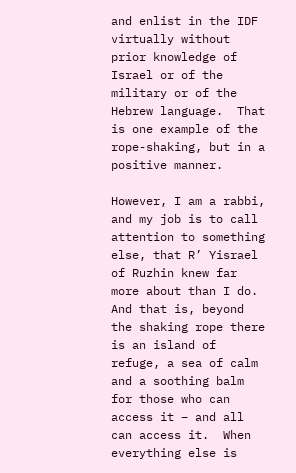and enlist in the IDF virtually without prior knowledge of Israel or of the military or of the Hebrew language.  That is one example of the rope-shaking, but in a positive manner.

However, I am a rabbi, and my job is to call attention to something else, that R’ Yisrael of Ruzhin knew far more about than I do.  And that is, beyond the shaking rope there is an island of refuge, a sea of calm and a soothing balm for those who can access it – and all can access it.  When everything else is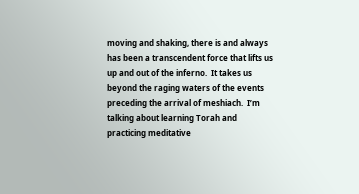moving and shaking, there is and always has been a transcendent force that lifts us up and out of the inferno.  It takes us beyond the raging waters of the events preceding the arrival of meshiach.  I’m talking about learning Torah and practicing meditative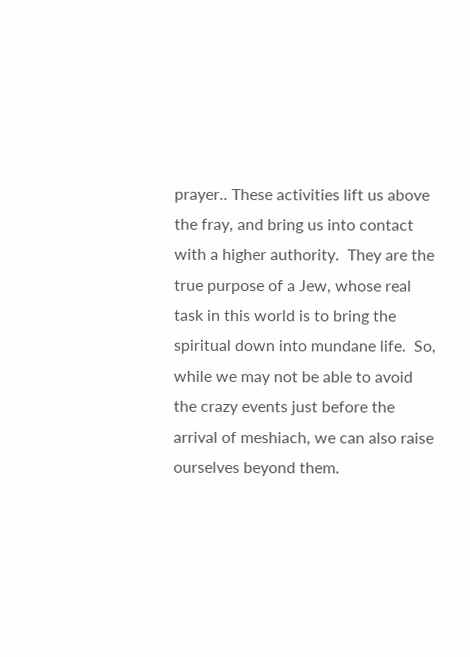prayer.. These activities lift us above the fray, and bring us into contact with a higher authority.  They are the true purpose of a Jew, whose real task in this world is to bring the spiritual down into mundane life.  So, while we may not be able to avoid the crazy events just before the arrival of meshiach, we can also raise ourselves beyond them.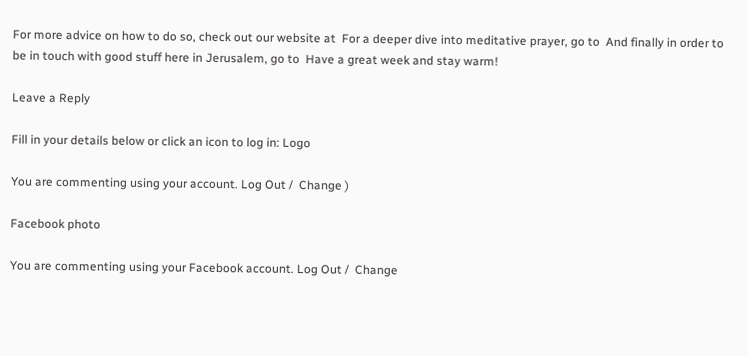For more advice on how to do so, check out our website at  For a deeper dive into meditative prayer, go to  And finally in order to be in touch with good stuff here in Jerusalem, go to  Have a great week and stay warm!

Leave a Reply

Fill in your details below or click an icon to log in: Logo

You are commenting using your account. Log Out /  Change )

Facebook photo

You are commenting using your Facebook account. Log Out /  Change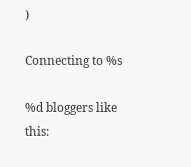)

Connecting to %s

%d bloggers like this: